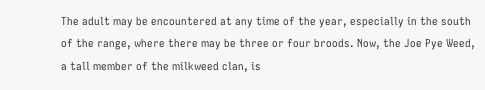The adult may be encountered at any time of the year, especially in the south of the range, where there may be three or four broods. Now, the Joe Pye Weed, a tall member of the milkweed clan, is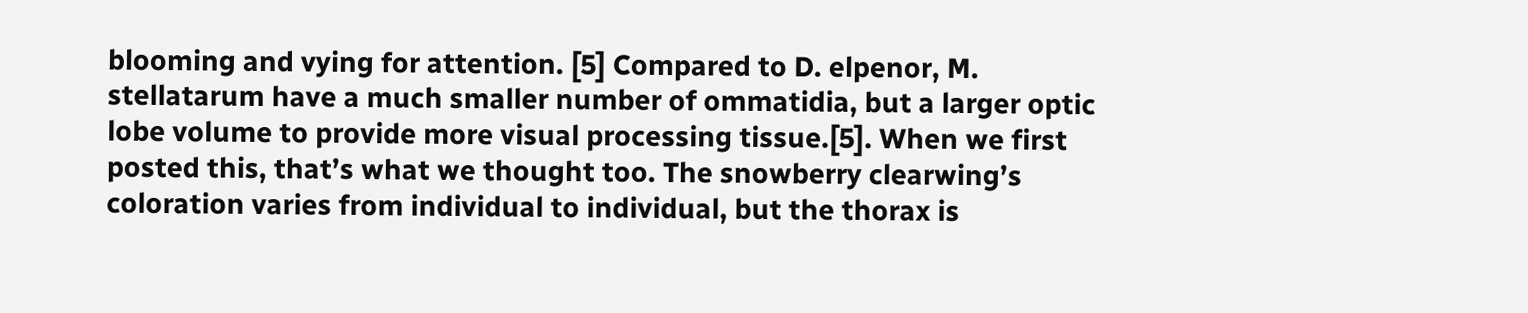blooming and vying for attention. [5] Compared to D. elpenor, M. stellatarum have a much smaller number of ommatidia, but a larger optic lobe volume to provide more visual processing tissue.[5]. When we first posted this, that’s what we thought too. The snowberry clearwing’s coloration varies from individual to individual, but the thorax is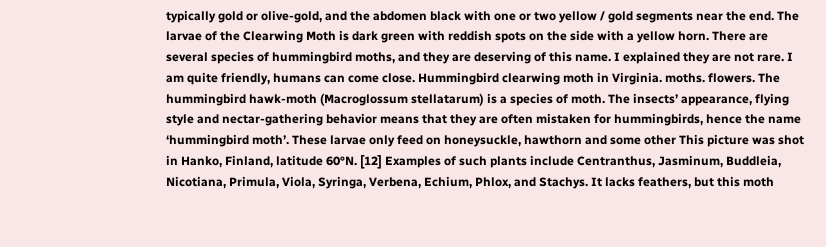typically gold or olive-gold, and the abdomen black with one or two yellow / gold segments near the end. The larvae of the Clearwing Moth is dark green with reddish spots on the side with a yellow horn. There are several species of hummingbird moths, and they are deserving of this name. I explained they are not rare. I am quite friendly, humans can come close. Hummingbird clearwing moth in Virginia. moths. flowers. The hummingbird hawk-moth (Macroglossum stellatarum) is a species of moth. The insects’ appearance, flying style and nectar-gathering behavior means that they are often mistaken for hummingbirds, hence the name ‘hummingbird moth’. These larvae only feed on honeysuckle, hawthorn and some other This picture was shot in Hanko, Finland, latitude 60°N. [12] Examples of such plants include Centranthus, Jasminum, Buddleia, Nicotiana, Primula, Viola, Syringa, Verbena, Echium, Phlox, and Stachys. It lacks feathers, but this moth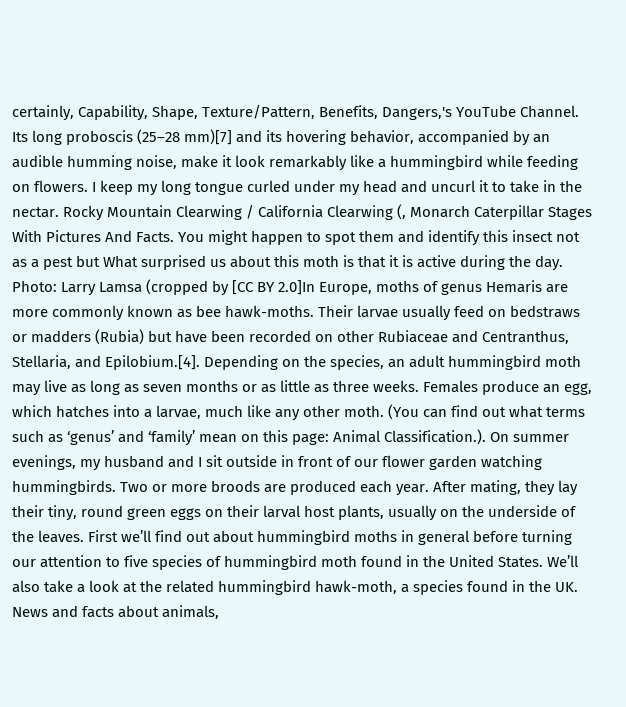certainly, Capability, Shape, Texture/Pattern, Benefits, Dangers,'s YouTube Channel. Its long proboscis (25–28 mm)[7] and its hovering behavior, accompanied by an audible humming noise, make it look remarkably like a hummingbird while feeding on flowers. I keep my long tongue curled under my head and uncurl it to take in the nectar. Rocky Mountain Clearwing / California Clearwing (, Monarch Caterpillar Stages With Pictures And Facts. You might happen to spot them and identify this insect not as a pest but What surprised us about this moth is that it is active during the day. Photo: Larry Lamsa (cropped by [CC BY 2.0]In Europe, moths of genus Hemaris are more commonly known as bee hawk-moths. Their larvae usually feed on bedstraws or madders (Rubia) but have been recorded on other Rubiaceae and Centranthus, Stellaria, and Epilobium.[4]. Depending on the species, an adult hummingbird moth may live as long as seven months or as little as three weeks. Females produce an egg, which hatches into a larvae, much like any other moth. (You can find out what terms such as ‘genus’ and ‘family’ mean on this page: Animal Classification.). On summer evenings, my husband and I sit outside in front of our flower garden watching hummingbirds. Two or more broods are produced each year. After mating, they lay their tiny, round green eggs on their larval host plants, usually on the underside of the leaves. First we’ll find out about hummingbird moths in general before turning our attention to five species of hummingbird moth found in the United States. We’ll also take a look at the related hummingbird hawk-moth, a species found in the UK. News and facts about animals,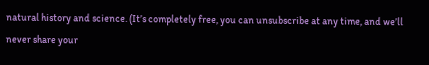natural history and science. (It’s completely free, you can unsubscribe at any time, and we’ll never share your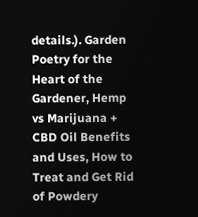details.). Garden Poetry for the Heart of the Gardener, Hemp vs Marijuana + CBD Oil Benefits and Uses, How to Treat and Get Rid of Powdery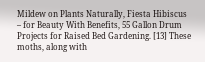Mildew on Plants Naturally, Fiesta Hibiscus – for Beauty With Benefits, 55 Gallon Drum Projects for Raised Bed Gardening. [13] These moths, along with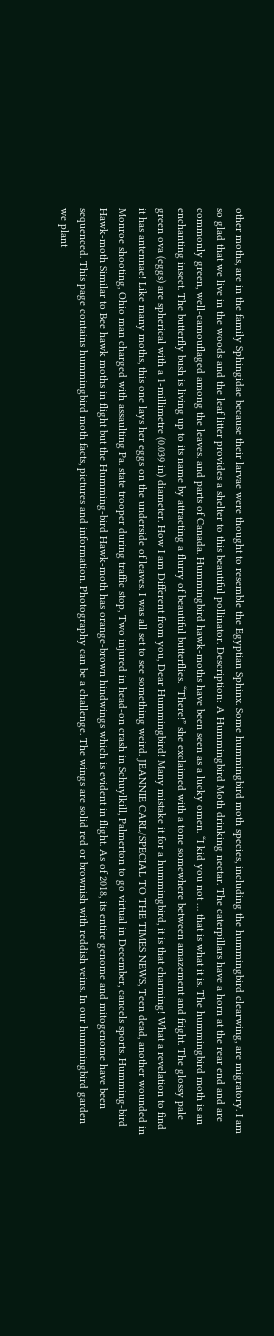other moths, are in the family Sphingidae because their larvae were thought to resemble the Egyptian Sphinx. Some hummingbird moth species, including the hummingbird clearwing, are migratory. I am so glad that we live in the woods and the leaf litter provides a shelter to this beautiful pollinator. Description: A Hummingbird Moth drinking nectar. The caterpillars have a horn at the rear end and are commonly green, well-camouflaged among the leaves. and parts of Canada. Hummingbird hawk-moths have been seen as a lucky omen. “I kid you not … that is what it is. The hummingbird moth is an enchanting insect. The butterfly bush is living up to its name by attracting a flurry of beautiful butterflies. “There!” she exclaimed with a tone somewhere between amazement and fright. The glossy pale green ova (eggs) are spherical with a 1-millimetre (0.039 in) diameter. How I am Different from you, Dear Hummingbird! Many mistake it for a hummingbird, it is that charming! What a revelation to find it has antennae! Like many moths, this one lays her eggs on the underside of leaves. I was all set to see something weird. JEANNIE CARL/SPECIAL TO THE TIMES NEWS, Teen dead, another wounded in Monroe shooting, Ohio man charged with assaulting Pa. state trooper during traffic stop, Two injured in head-on crash in Schuylkill, Palmerton to go virtual in December, cancels sports. Humming-bird Hawk-moth Similar to Bee hawk moths in flight but the Humming-bird Hawk-moth has orange-brown hindwings which is evident in flight. As of 2018, its entire genome and mitogenome have been sequenced. This page contains hummingbird moth facts, pictures and information. Photography can be a challenge. The wings are solid red or brownish with reddish veins. In our hummingbird garden we plant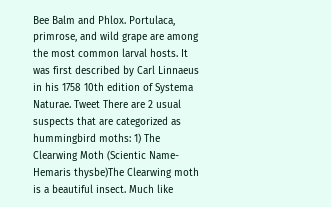Bee Balm and Phlox. Portulaca, primrose, and wild grape are among the most common larval hosts. It was first described by Carl Linnaeus in his 1758 10th edition of Systema Naturae. Tweet There are 2 usual suspects that are categorized as hummingbird moths: 1) The Clearwing Moth (Scientic Name-Hemaris thysbe)The Clearwing moth is a beautiful insect. Much like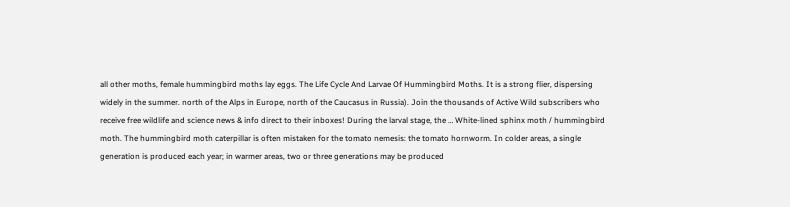all other moths, female hummingbird moths lay eggs. The Life Cycle And Larvae Of Hummingbird Moths. It is a strong flier, dispersing widely in the summer. north of the Alps in Europe, north of the Caucasus in Russia). Join the thousands of Active Wild subscribers who receive free wildlife and science news & info direct to their inboxes! During the larval stage, the … White-lined sphinx moth / hummingbird moth. The hummingbird moth caterpillar is often mistaken for the tomato nemesis: the tomato hornworm. In colder areas, a single generation is produced each year; in warmer areas, two or three generations may be produced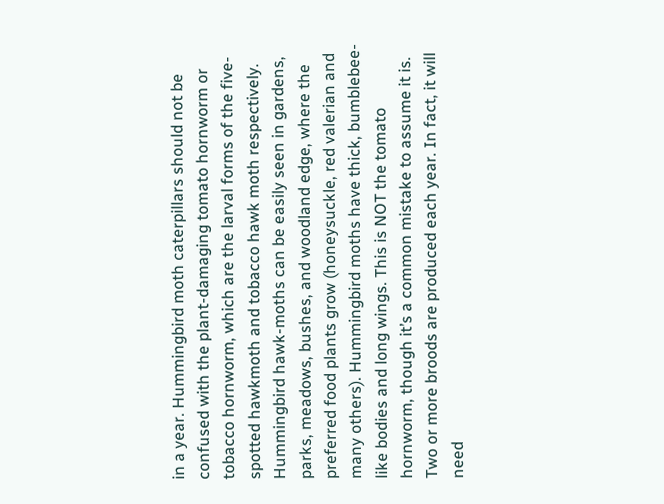in a year. Hummingbird moth caterpillars should not be confused with the plant-damaging tomato hornworm or tobacco hornworm, which are the larval forms of the five-spotted hawkmoth and tobacco hawk moth respectively. Hummingbird hawk-moths can be easily seen in gardens, parks, meadows, bushes, and woodland edge, where the preferred food plants grow (honeysuckle, red valerian and many others). Hummingbird moths have thick, bumblebee-like bodies and long wings. This is NOT the tomato hornworm, though it’s a common mistake to assume it is. Two or more broods are produced each year. In fact, it will need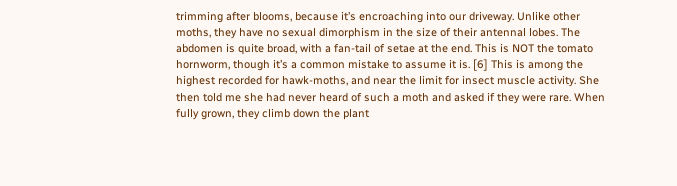trimming after blooms, because it’s encroaching into our driveway. Unlike other moths, they have no sexual dimorphism in the size of their antennal lobes. The abdomen is quite broad, with a fan-tail of setae at the end. This is NOT the tomato hornworm, though it’s a common mistake to assume it is. [6] This is among the highest recorded for hawk-moths, and near the limit for insect muscle activity. She then told me she had never heard of such a moth and asked if they were rare. When fully grown, they climb down the plant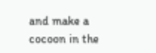and make a cocoon in the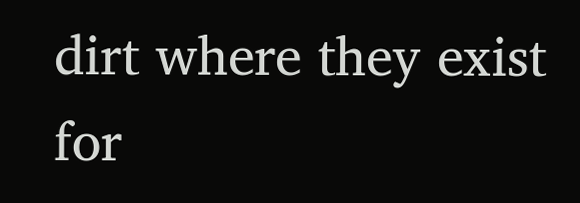dirt where they exist for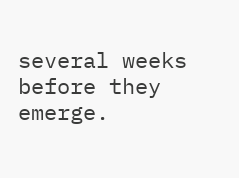several weeks before they emerge.